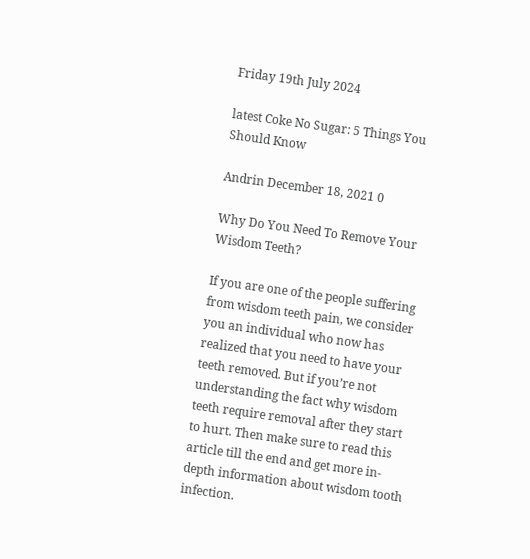Friday 19th July 2024

latest Coke No Sugar: 5 Things You Should Know

Andrin December 18, 2021 0

Why Do You Need To Remove Your Wisdom Teeth?

If you are one of the people suffering from wisdom teeth pain, we consider you an individual who now has realized that you need to have your teeth removed. But if you’re not understanding the fact why wisdom teeth require removal after they start to hurt. Then make sure to read this article till the end and get more in-depth information about wisdom tooth infection.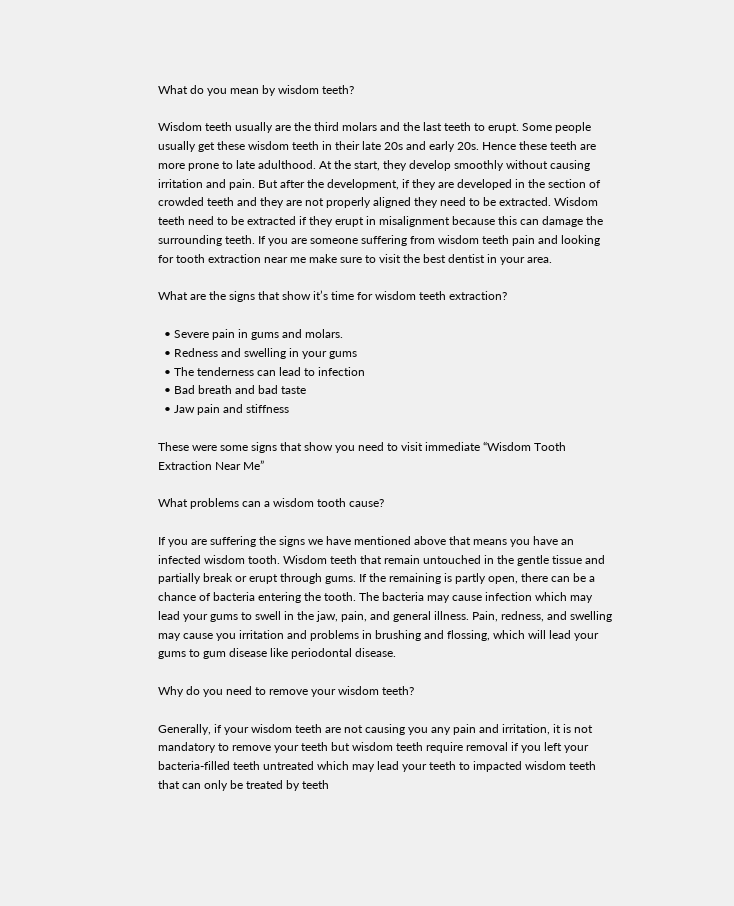What do you mean by wisdom teeth?

Wisdom teeth usually are the third molars and the last teeth to erupt. Some people usually get these wisdom teeth in their late 20s and early 20s. Hence these teeth are more prone to late adulthood. At the start, they develop smoothly without causing irritation and pain. But after the development, if they are developed in the section of crowded teeth and they are not properly aligned they need to be extracted. Wisdom teeth need to be extracted if they erupt in misalignment because this can damage the surrounding teeth. If you are someone suffering from wisdom teeth pain and looking for tooth extraction near me make sure to visit the best dentist in your area.

What are the signs that show it’s time for wisdom teeth extraction?

  • Severe pain in gums and molars.
  • Redness and swelling in your gums
  • The tenderness can lead to infection
  • Bad breath and bad taste
  • Jaw pain and stiffness

These were some signs that show you need to visit immediate “Wisdom Tooth Extraction Near Me”

What problems can a wisdom tooth cause?

If you are suffering the signs we have mentioned above that means you have an infected wisdom tooth. Wisdom teeth that remain untouched in the gentle tissue and partially break or erupt through gums. If the remaining is partly open, there can be a chance of bacteria entering the tooth. The bacteria may cause infection which may lead your gums to swell in the jaw, pain, and general illness. Pain, redness, and swelling may cause you irritation and problems in brushing and flossing, which will lead your gums to gum disease like periodontal disease.

Why do you need to remove your wisdom teeth?

Generally, if your wisdom teeth are not causing you any pain and irritation, it is not mandatory to remove your teeth but wisdom teeth require removal if you left your bacteria-filled teeth untreated which may lead your teeth to impacted wisdom teeth that can only be treated by teeth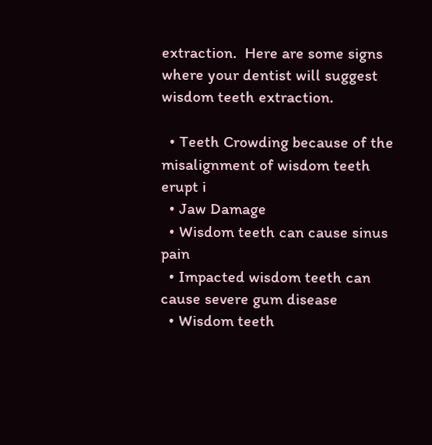extraction.  Here are some signs where your dentist will suggest wisdom teeth extraction.

  • Teeth Crowding because of the misalignment of wisdom teeth erupt i
  • Jaw Damage
  • Wisdom teeth can cause sinus pain
  • Impacted wisdom teeth can cause severe gum disease
  • Wisdom teeth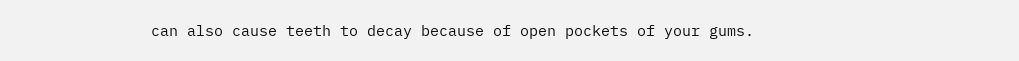can also cause teeth to decay because of open pockets of your gums.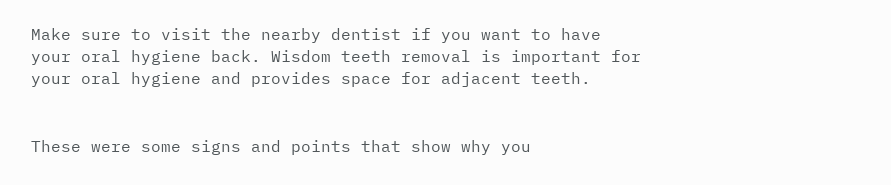Make sure to visit the nearby dentist if you want to have your oral hygiene back. Wisdom teeth removal is important for your oral hygiene and provides space for adjacent teeth.


These were some signs and points that show why you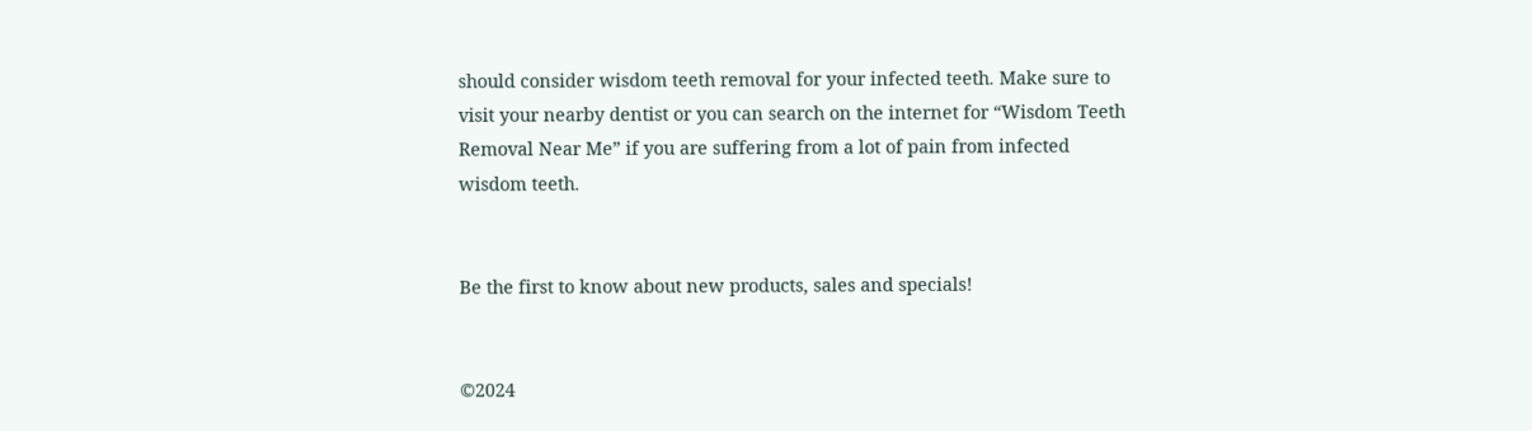should consider wisdom teeth removal for your infected teeth. Make sure to visit your nearby dentist or you can search on the internet for “Wisdom Teeth Removal Near Me” if you are suffering from a lot of pain from infected wisdom teeth.


Be the first to know about new products, sales and specials!


©2024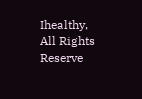Ihealthy, All Rights Reserve